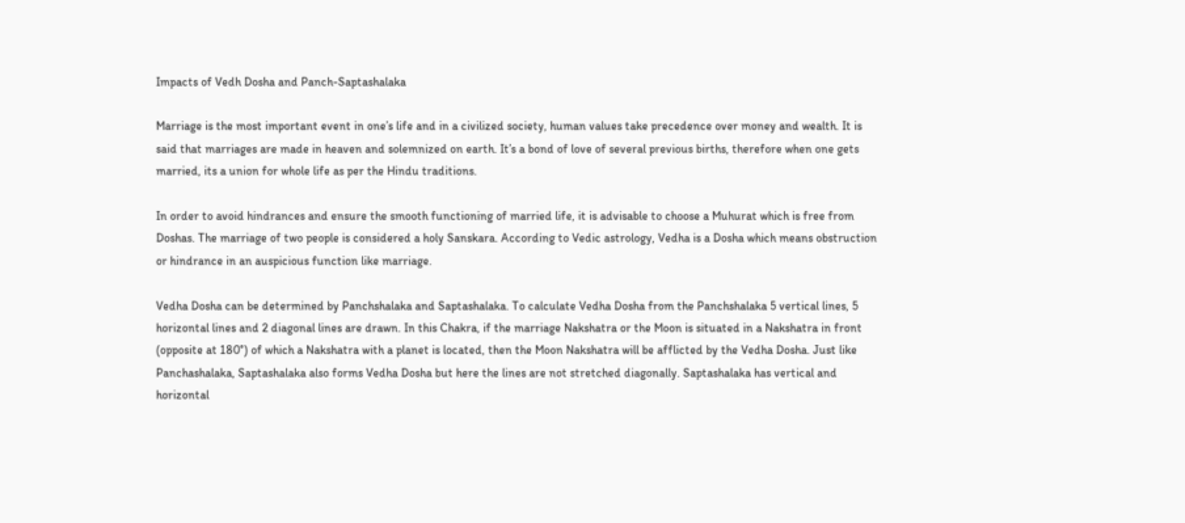Impacts of Vedh Dosha and Panch-Saptashalaka

Marriage is the most important event in one’s life and in a civilized society, human values take precedence over money and wealth. It is said that marriages are made in heaven and solemnized on earth. It’s a bond of love of several previous births, therefore when one gets married, its a union for whole life as per the Hindu traditions.

In order to avoid hindrances and ensure the smooth functioning of married life, it is advisable to choose a Muhurat which is free from Doshas. The marriage of two people is considered a holy Sanskara. According to Vedic astrology, Vedha is a Dosha which means obstruction or hindrance in an auspicious function like marriage.

Vedha Dosha can be determined by Panchshalaka and Saptashalaka. To calculate Vedha Dosha from the Panchshalaka 5 vertical lines, 5 horizontal lines and 2 diagonal lines are drawn. In this Chakra, if the marriage Nakshatra or the Moon is situated in a Nakshatra in front (opposite at 180°) of which a Nakshatra with a planet is located, then the Moon Nakshatra will be afflicted by the Vedha Dosha. Just like Panchashalaka, Saptashalaka also forms Vedha Dosha but here the lines are not stretched diagonally. Saptashalaka has vertical and horizontal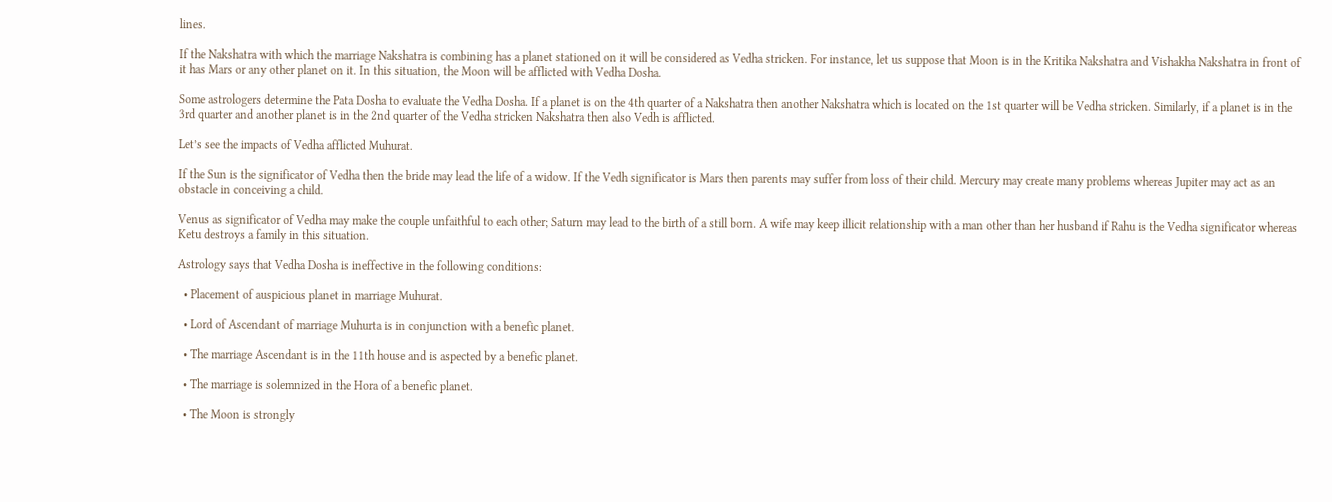lines.

If the Nakshatra with which the marriage Nakshatra is combining has a planet stationed on it will be considered as Vedha stricken. For instance, let us suppose that Moon is in the Kritika Nakshatra and Vishakha Nakshatra in front of it has Mars or any other planet on it. In this situation, the Moon will be afflicted with Vedha Dosha.

Some astrologers determine the Pata Dosha to evaluate the Vedha Dosha. If a planet is on the 4th quarter of a Nakshatra then another Nakshatra which is located on the 1st quarter will be Vedha stricken. Similarly, if a planet is in the 3rd quarter and another planet is in the 2nd quarter of the Vedha stricken Nakshatra then also Vedh is afflicted.

Let’s see the impacts of Vedha afflicted Muhurat.

If the Sun is the significator of Vedha then the bride may lead the life of a widow. If the Vedh significator is Mars then parents may suffer from loss of their child. Mercury may create many problems whereas Jupiter may act as an obstacle in conceiving a child.

Venus as significator of Vedha may make the couple unfaithful to each other; Saturn may lead to the birth of a still born. A wife may keep illicit relationship with a man other than her husband if Rahu is the Vedha significator whereas Ketu destroys a family in this situation.

Astrology says that Vedha Dosha is ineffective in the following conditions:

  • Placement of auspicious planet in marriage Muhurat.

  • Lord of Ascendant of marriage Muhurta is in conjunction with a benefic planet.

  • The marriage Ascendant is in the 11th house and is aspected by a benefic planet.

  • The marriage is solemnized in the Hora of a benefic planet.

  • The Moon is strongly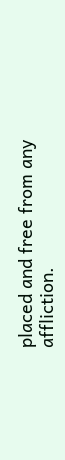placed and free from any affliction.